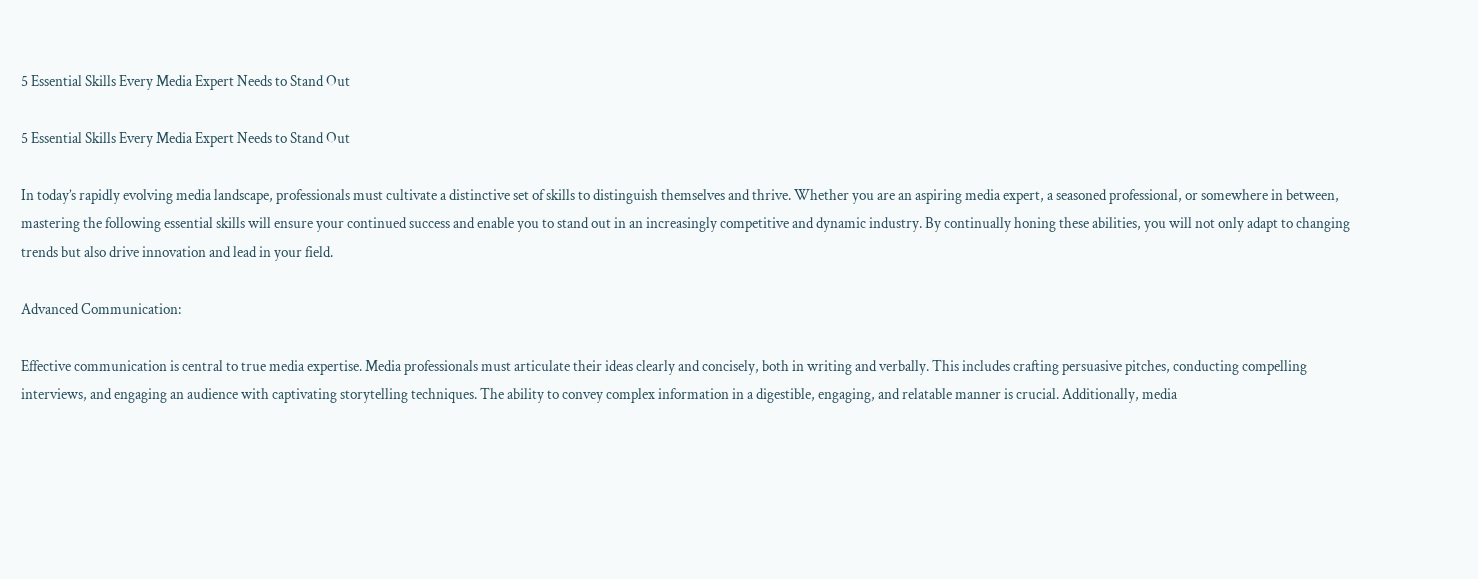5 Essential Skills Every Media Expert Needs to Stand Out

5 Essential Skills Every Media Expert Needs to Stand Out

In today’s rapidly evolving media landscape, professionals must cultivate a distinctive set of skills to distinguish themselves and thrive. Whether you are an aspiring media expert, a seasoned professional, or somewhere in between, mastering the following essential skills will ensure your continued success and enable you to stand out in an increasingly competitive and dynamic industry. By continually honing these abilities, you will not only adapt to changing trends but also drive innovation and lead in your field.

Advanced Communication:

Effective communication is central to true media expertise. Media professionals must articulate their ideas clearly and concisely, both in writing and verbally. This includes crafting persuasive pitches, conducting compelling interviews, and engaging an audience with captivating storytelling techniques. The ability to convey complex information in a digestible, engaging, and relatable manner is crucial. Additionally, media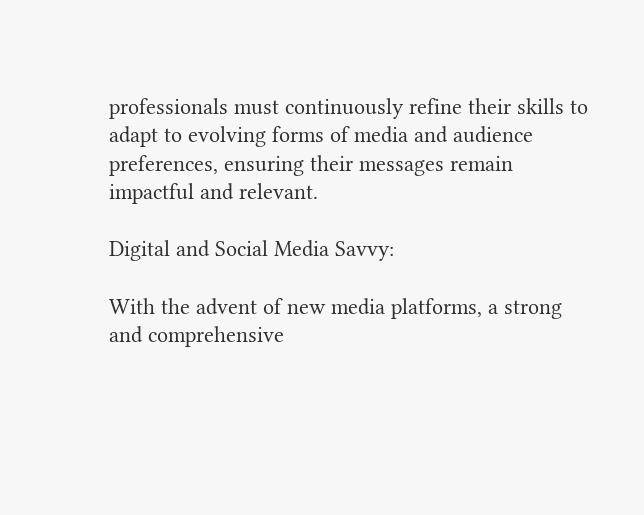professionals must continuously refine their skills to adapt to evolving forms of media and audience preferences, ensuring their messages remain impactful and relevant.

Digital and Social Media Savvy:

With the advent of new media platforms, a strong and comprehensive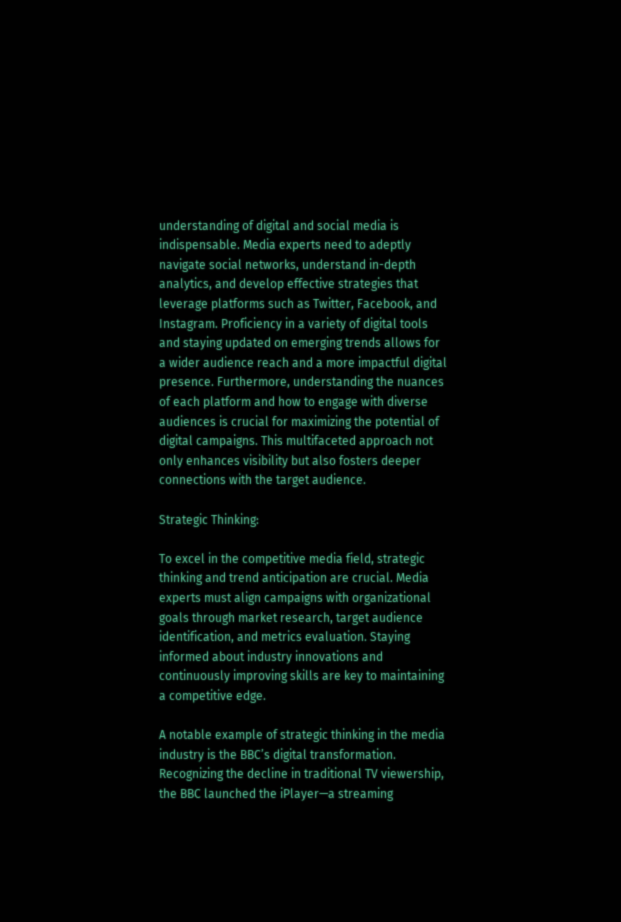understanding of digital and social media is indispensable. Media experts need to adeptly navigate social networks, understand in-depth analytics, and develop effective strategies that leverage platforms such as Twitter, Facebook, and Instagram. Proficiency in a variety of digital tools and staying updated on emerging trends allows for a wider audience reach and a more impactful digital presence. Furthermore, understanding the nuances of each platform and how to engage with diverse audiences is crucial for maximizing the potential of digital campaigns. This multifaceted approach not only enhances visibility but also fosters deeper connections with the target audience.

Strategic Thinking:

To excel in the competitive media field, strategic thinking and trend anticipation are crucial. Media experts must align campaigns with organizational goals through market research, target audience identification, and metrics evaluation. Staying informed about industry innovations and continuously improving skills are key to maintaining a competitive edge.

A notable example of strategic thinking in the media industry is the BBC’s digital transformation. Recognizing the decline in traditional TV viewership, the BBC launched the iPlayer—a streaming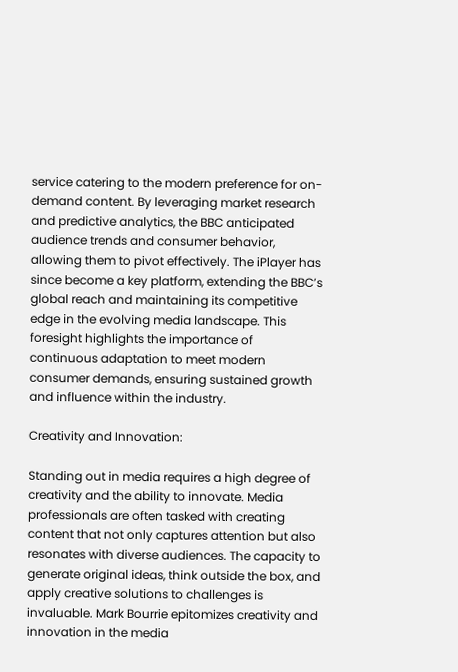service catering to the modern preference for on-demand content. By leveraging market research and predictive analytics, the BBC anticipated audience trends and consumer behavior, allowing them to pivot effectively. The iPlayer has since become a key platform, extending the BBC’s global reach and maintaining its competitive edge in the evolving media landscape. This foresight highlights the importance of continuous adaptation to meet modern consumer demands, ensuring sustained growth and influence within the industry.

Creativity and Innovation:

Standing out in media requires a high degree of creativity and the ability to innovate. Media professionals are often tasked with creating content that not only captures attention but also resonates with diverse audiences. The capacity to generate original ideas, think outside the box, and apply creative solutions to challenges is invaluable. Mark Bourrie epitomizes creativity and innovation in the media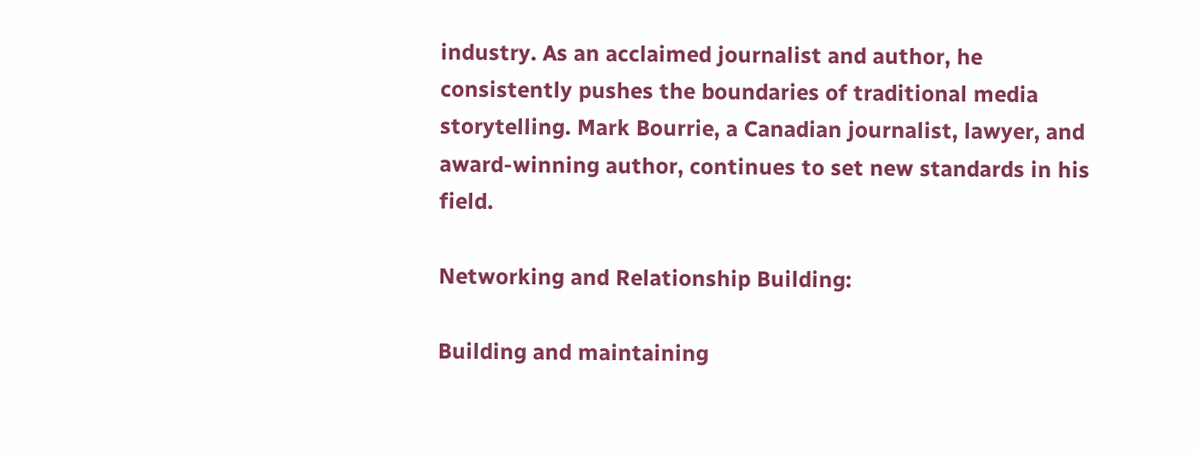industry. As an acclaimed journalist and author, he consistently pushes the boundaries of traditional media storytelling. Mark Bourrie, a Canadian journalist, lawyer, and award-winning author, continues to set new standards in his field.

Networking and Relationship Building:

Building and maintaining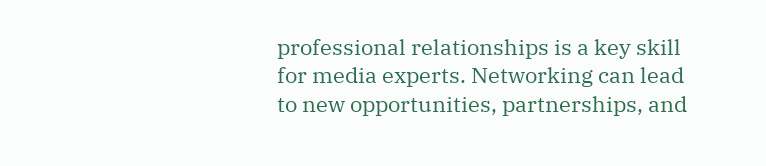professional relationships is a key skill for media experts. Networking can lead to new opportunities, partnerships, and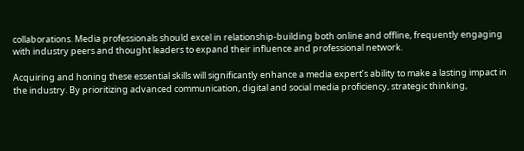collaborations. Media professionals should excel in relationship-building both online and offline, frequently engaging with industry peers and thought leaders to expand their influence and professional network.

Acquiring and honing these essential skills will significantly enhance a media expert’s ability to make a lasting impact in the industry. By prioritizing advanced communication, digital and social media proficiency, strategic thinking,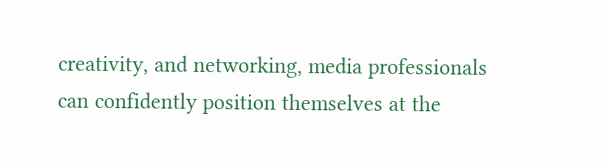creativity, and networking, media professionals can confidently position themselves at the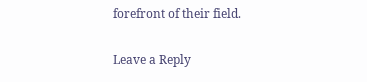forefront of their field.

Leave a Reply